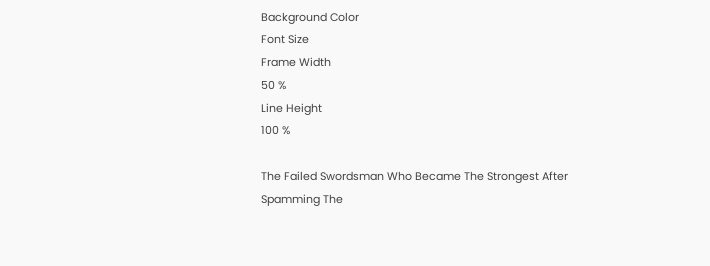Background Color
Font Size
Frame Width
50 %
Line Height
100 %

The Failed Swordsman Who Became The Strongest After Spamming The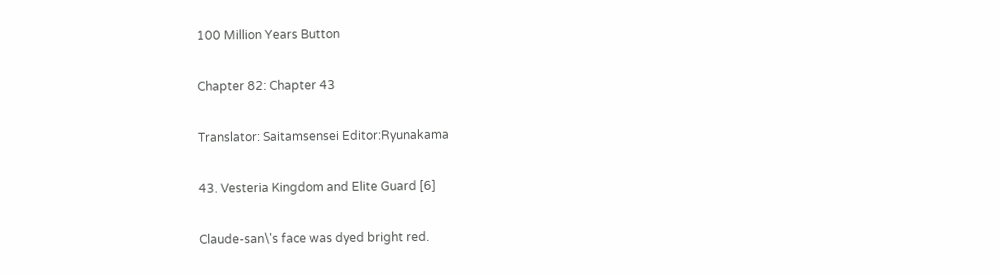100 Million Years Button

Chapter 82: Chapter 43

Translator: Saitamsensei Editor:Ryunakama

43. Vesteria Kingdom and Elite Guard [6]

Claude-san\'s face was dyed bright red.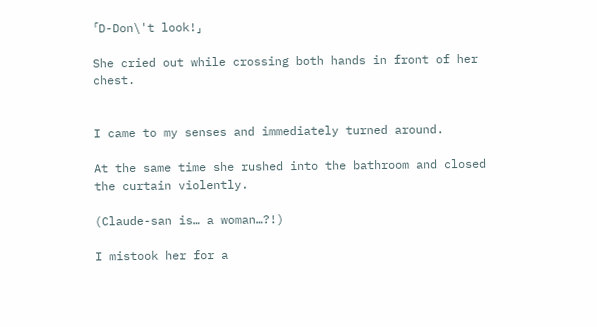「D-Don\'t look!」

She cried out while crossing both hands in front of her chest.


I came to my senses and immediately turned around.

At the same time she rushed into the bathroom and closed the curtain violently.

(Claude-san is… a woman…?!)

I mistook her for a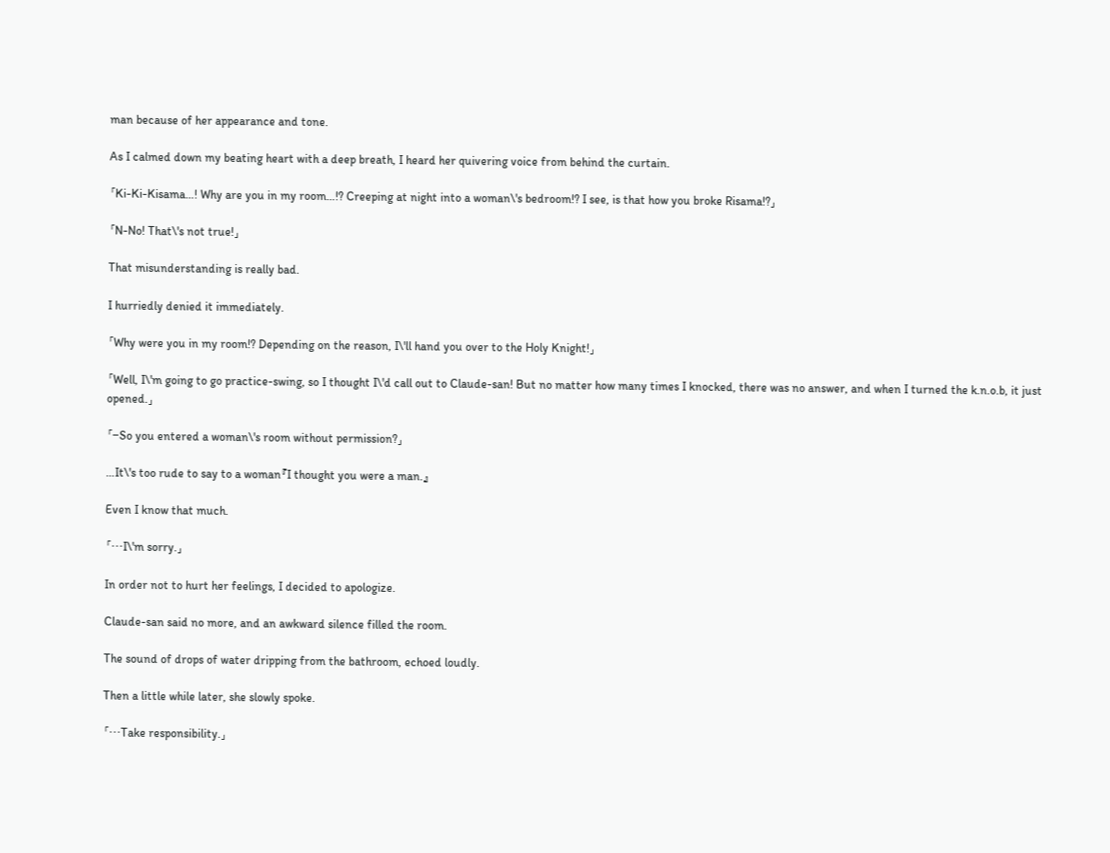man because of her appearance and tone.

As I calmed down my beating heart with a deep breath, I heard her quivering voice from behind the curtain.

「Ki-Ki-Kisama…! Why are you in my room…!? Creeping at night into a woman\'s bedroom!? I see, is that how you broke Risama!?」

「N-No! That\'s not true!」

That misunderstanding is really bad.

I hurriedly denied it immediately.

「Why were you in my room!? Depending on the reason, I\'ll hand you over to the Holy Knight!」

「Well, I\'m going to go practice-swing, so I thought I\'d call out to Claude-san! But no matter how many times I knocked, there was no answer, and when I turned the k.n.o.b, it just opened.」

「-So you entered a woman\'s room without permission?」

…It\'s too rude to say to a woman『I thought you were a man.』

Even I know that much.

「…I\'m sorry.」

In order not to hurt her feelings, I decided to apologize.

Claude-san said no more, and an awkward silence filled the room.

The sound of drops of water dripping from the bathroom, echoed loudly.

Then a little while later, she slowly spoke.

「…Take responsibility.」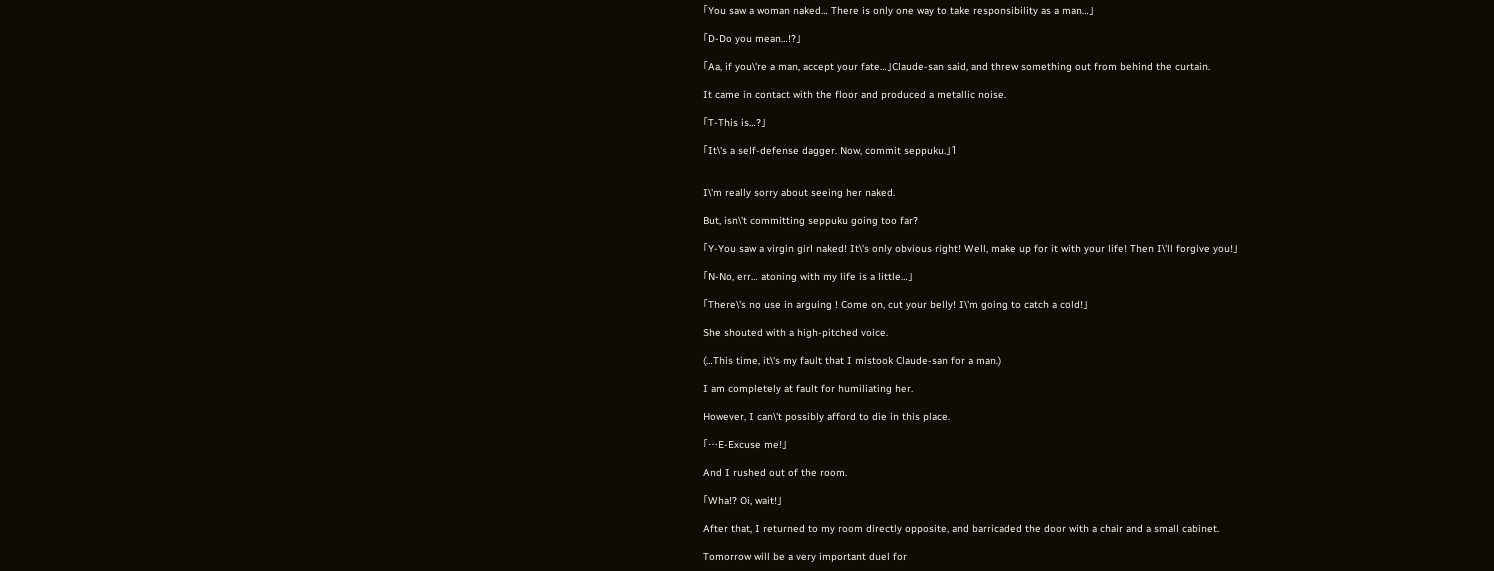「You saw a woman naked… There is only one way to take responsibility as a man…」

「D-Do you mean…!?」

「Aa, if you\'re a man, accept your fate…」Claude-san said, and threw something out from behind the curtain.

It came in contact with the floor and produced a metallic noise.

「T-This is…?」

「It\'s a self-defense dagger. Now, commit seppuku.」1


I\'m really sorry about seeing her naked.

But, isn\'t committing seppuku going too far?

「Y-You saw a virgin girl naked! It\'s only obvious right! Well, make up for it with your life! Then I\'ll forgive you!」

「N-No, err… atoning with my life is a little…」

「There\'s no use in arguing ! Come on, cut your belly! I\'m going to catch a cold!」

She shouted with a high-pitched voice.

(…This time, it\'s my fault that I mistook Claude-san for a man.)

I am completely at fault for humiliating her.

However, I can\'t possibly afford to die in this place.

「…E-Excuse me!」

And I rushed out of the room.

「Wha!? Oi, wait!」

After that, I returned to my room directly opposite, and barricaded the door with a chair and a small cabinet.

Tomorrow will be a very important duel for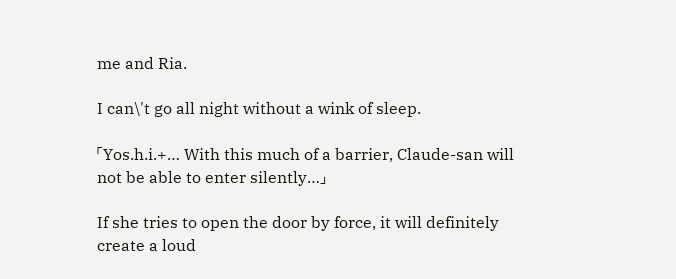me and Ria.

I can\'t go all night without a wink of sleep.

「Yos.h.i.+… With this much of a barrier, Claude-san will not be able to enter silently…」

If she tries to open the door by force, it will definitely create a loud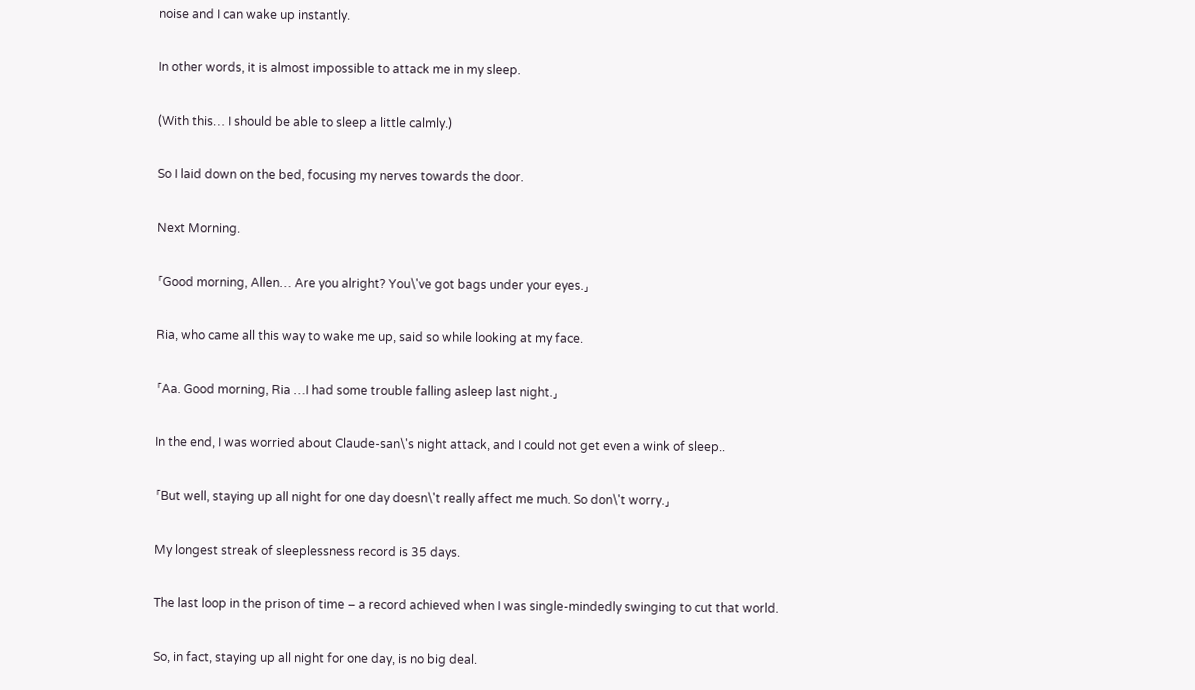noise and I can wake up instantly.

In other words, it is almost impossible to attack me in my sleep.

(With this… I should be able to sleep a little calmly.)

So I laid down on the bed, focusing my nerves towards the door.

Next Morning.

「Good morning, Allen… Are you alright? You\'ve got bags under your eyes.」

Ria, who came all this way to wake me up, said so while looking at my face.

「Aa. Good morning, Ria …I had some trouble falling asleep last night.」

In the end, I was worried about Claude-san\'s night attack, and I could not get even a wink of sleep..

「But well, staying up all night for one day doesn\'t really affect me much. So don\'t worry.」

My longest streak of sleeplessness record is 35 days.

The last loop in the prison of time – a record achieved when I was single-mindedly swinging to cut that world.

So, in fact, staying up all night for one day, is no big deal.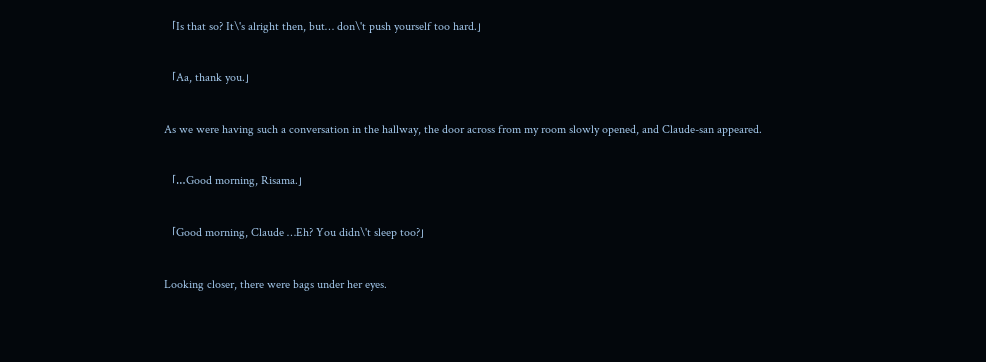「Is that so? It\'s alright then, but… don\'t push yourself too hard.」

「Aa, thank you.」

As we were having such a conversation in the hallway, the door across from my room slowly opened, and Claude-san appeared.

「…Good morning, Risama.」

「Good morning, Claude …Eh? You didn\'t sleep too?」

Looking closer, there were bags under her eyes.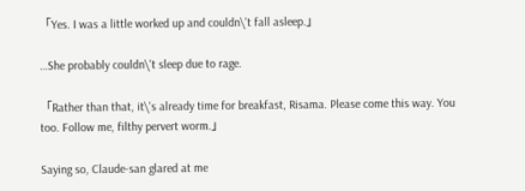「Yes. I was a little worked up and couldn\'t fall asleep.」

…She probably couldn\'t sleep due to rage.

「Rather than that, it\'s already time for breakfast, Risama. Please come this way. You too. Follow me, filthy pervert worm.」

Saying so, Claude-san glared at me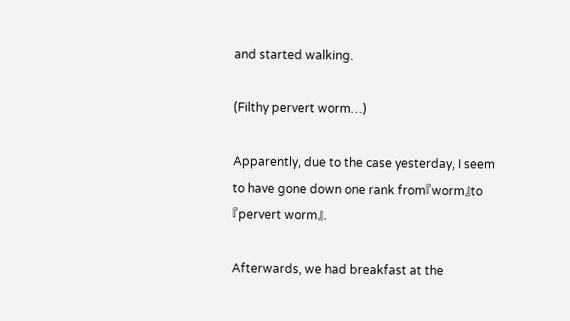and started walking.

(Filthy pervert worm…)

Apparently, due to the case yesterday, I seem to have gone down one rank from『worm』to『pervert worm』.

Afterwards, we had breakfast at the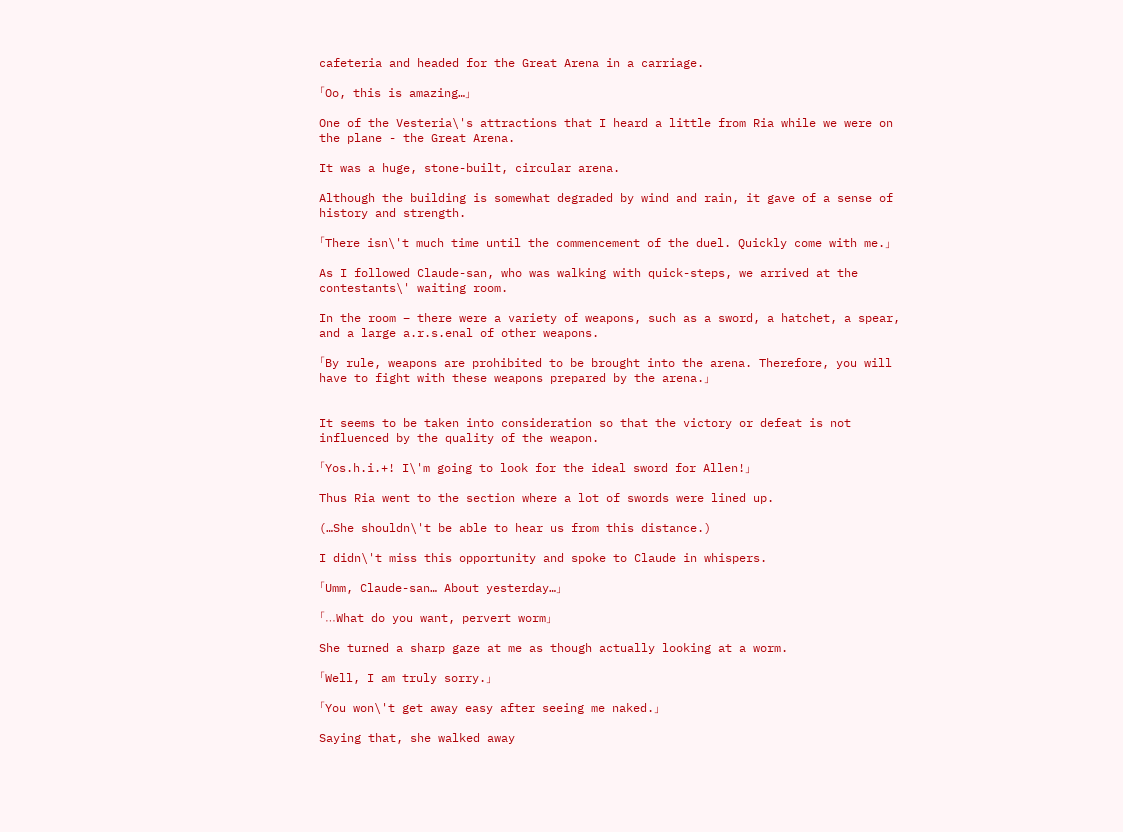cafeteria and headed for the Great Arena in a carriage.

「Oo, this is amazing…」

One of the Vesteria\'s attractions that I heard a little from Ria while we were on the plane - the Great Arena.

It was a huge, stone-built, circular arena.

Although the building is somewhat degraded by wind and rain, it gave of a sense of history and strength.

「There isn\'t much time until the commencement of the duel. Quickly come with me.」

As I followed Claude-san, who was walking with quick-steps, we arrived at the contestants\' waiting room.

In the room – there were a variety of weapons, such as a sword, a hatchet, a spear, and a large a.r.s.enal of other weapons.

「By rule, weapons are prohibited to be brought into the arena. Therefore, you will have to fight with these weapons prepared by the arena.」


It seems to be taken into consideration so that the victory or defeat is not influenced by the quality of the weapon.

「Yos.h.i.+! I\'m going to look for the ideal sword for Allen!」

Thus Ria went to the section where a lot of swords were lined up.

(…She shouldn\'t be able to hear us from this distance.)

I didn\'t miss this opportunity and spoke to Claude in whispers.

「Umm, Claude-san… About yesterday…」

「…What do you want, pervert worm」

She turned a sharp gaze at me as though actually looking at a worm.

「Well, I am truly sorry.」

「You won\'t get away easy after seeing me naked.」

Saying that, she walked away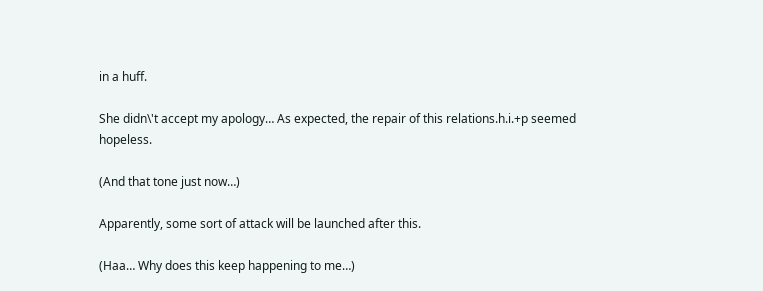in a huff.

She didn\'t accept my apology… As expected, the repair of this relations.h.i.+p seemed hopeless.

(And that tone just now…)

Apparently, some sort of attack will be launched after this.

(Haa… Why does this keep happening to me…)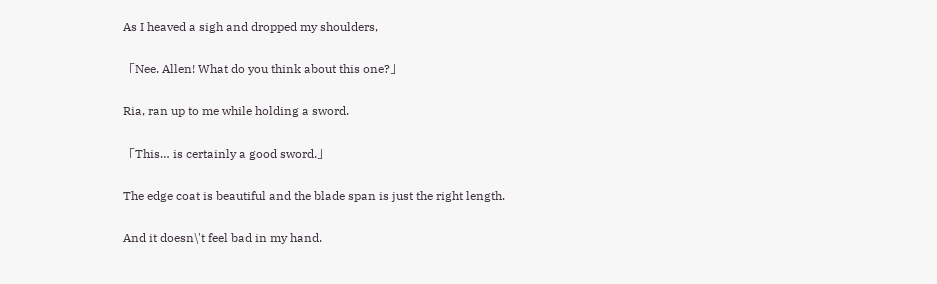As I heaved a sigh and dropped my shoulders,

「Nee. Allen! What do you think about this one?」

Ria, ran up to me while holding a sword.

「This… is certainly a good sword.」

The edge coat is beautiful and the blade span is just the right length.

And it doesn\'t feel bad in my hand.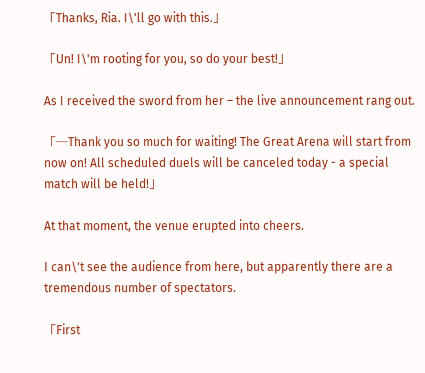「Thanks, Ria. I\'ll go with this.」

「Un! I\'m rooting for you, so do your best!」

As I received the sword from her – the live announcement rang out.

「—Thank you so much for waiting! The Great Arena will start from now on! All scheduled duels will be canceled today - a special match will be held!」

At that moment, the venue erupted into cheers.

I can\'t see the audience from here, but apparently there are a tremendous number of spectators.

「First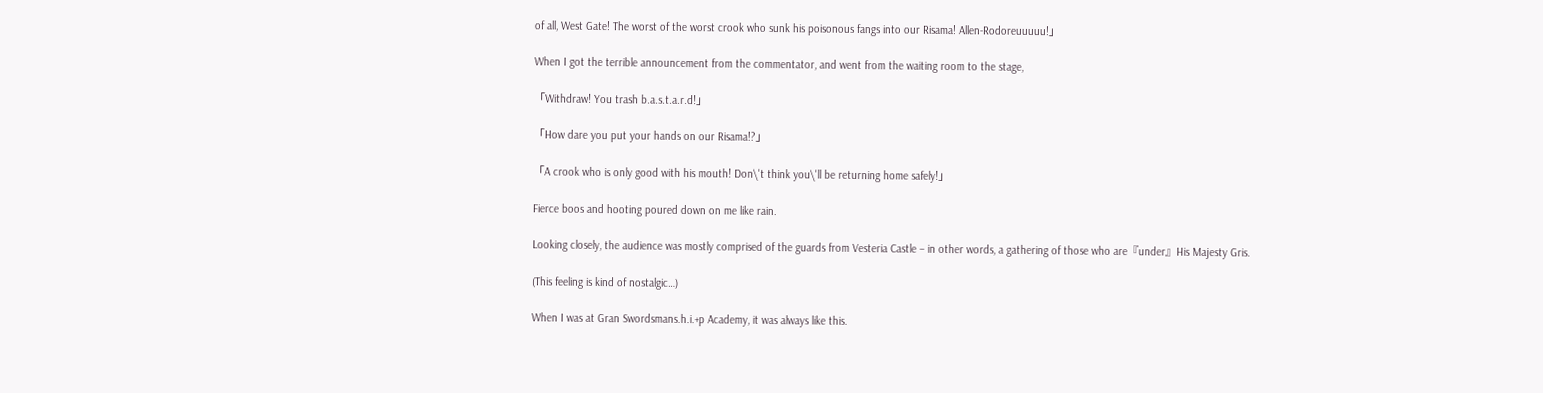of all, West Gate! The worst of the worst crook who sunk his poisonous fangs into our Risama! Allen-Rodoreuuuuu!」

When I got the terrible announcement from the commentator, and went from the waiting room to the stage,

「Withdraw! You trash b.a.s.t.a.r.d!」

「How dare you put your hands on our Risama!?」

「A crook who is only good with his mouth! Don\'t think you\'ll be returning home safely!」

Fierce boos and hooting poured down on me like rain.

Looking closely, the audience was mostly comprised of the guards from Vesteria Castle – in other words, a gathering of those who are『under』His Majesty Gris.

(This feeling is kind of nostalgic…)

When I was at Gran Swordsmans.h.i.+p Academy, it was always like this.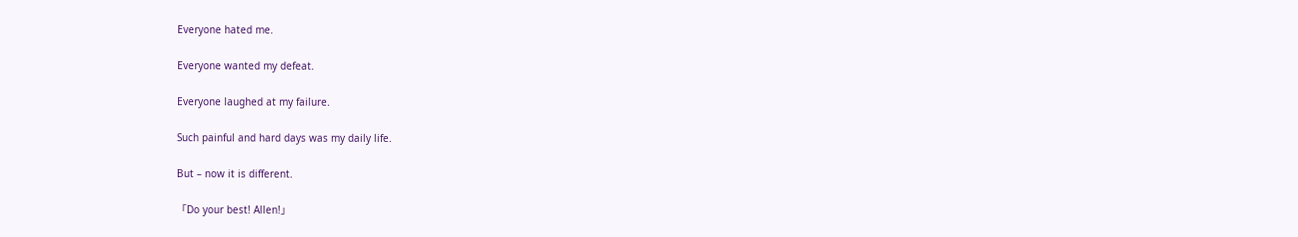Everyone hated me.

Everyone wanted my defeat.

Everyone laughed at my failure.

Such painful and hard days was my daily life.

But – now it is different.

「Do your best! Allen!」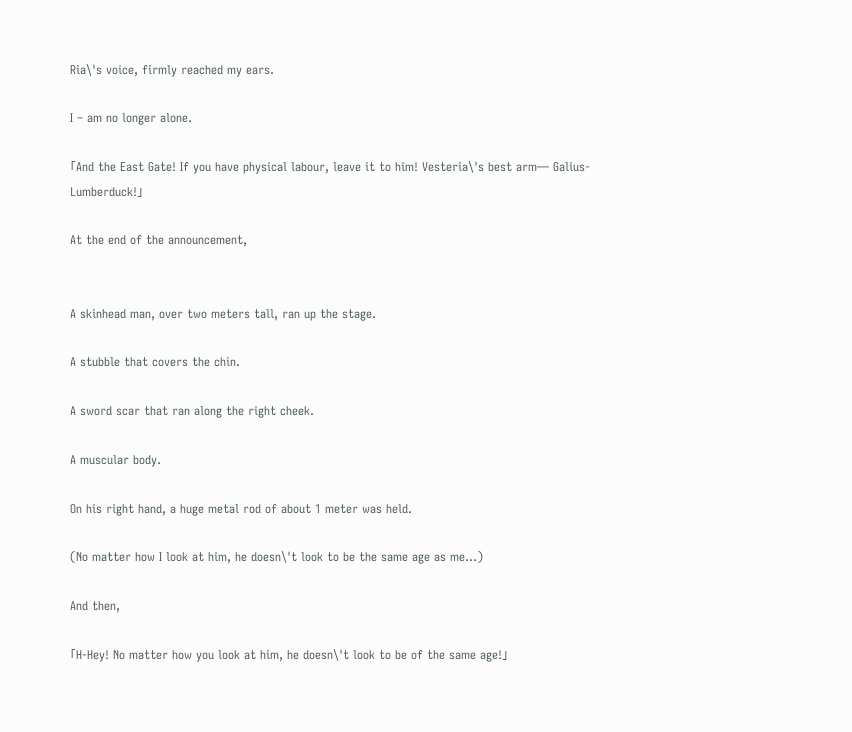Ria\'s voice, firmly reached my ears.

I – am no longer alone.

「And the East Gate! If you have physical labour, leave it to him! Vesteria\'s best arm— Galius-Lumberduck!」

At the end of the announcement,


A skinhead man, over two meters tall, ran up the stage.

A stubble that covers the chin.

A sword scar that ran along the right cheek.

A muscular body.

On his right hand, a huge metal rod of about 1 meter was held.

(No matter how I look at him, he doesn\'t look to be the same age as me…)

And then,

「H-Hey! No matter how you look at him, he doesn\'t look to be of the same age!」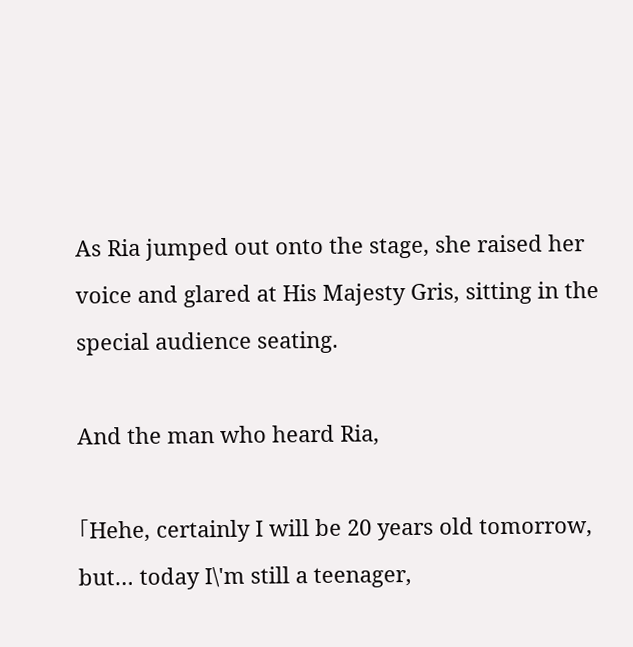As Ria jumped out onto the stage, she raised her voice and glared at His Majesty Gris, sitting in the special audience seating.

And the man who heard Ria,

「Hehe, certainly I will be 20 years old tomorrow, but… today I\'m still a teenager,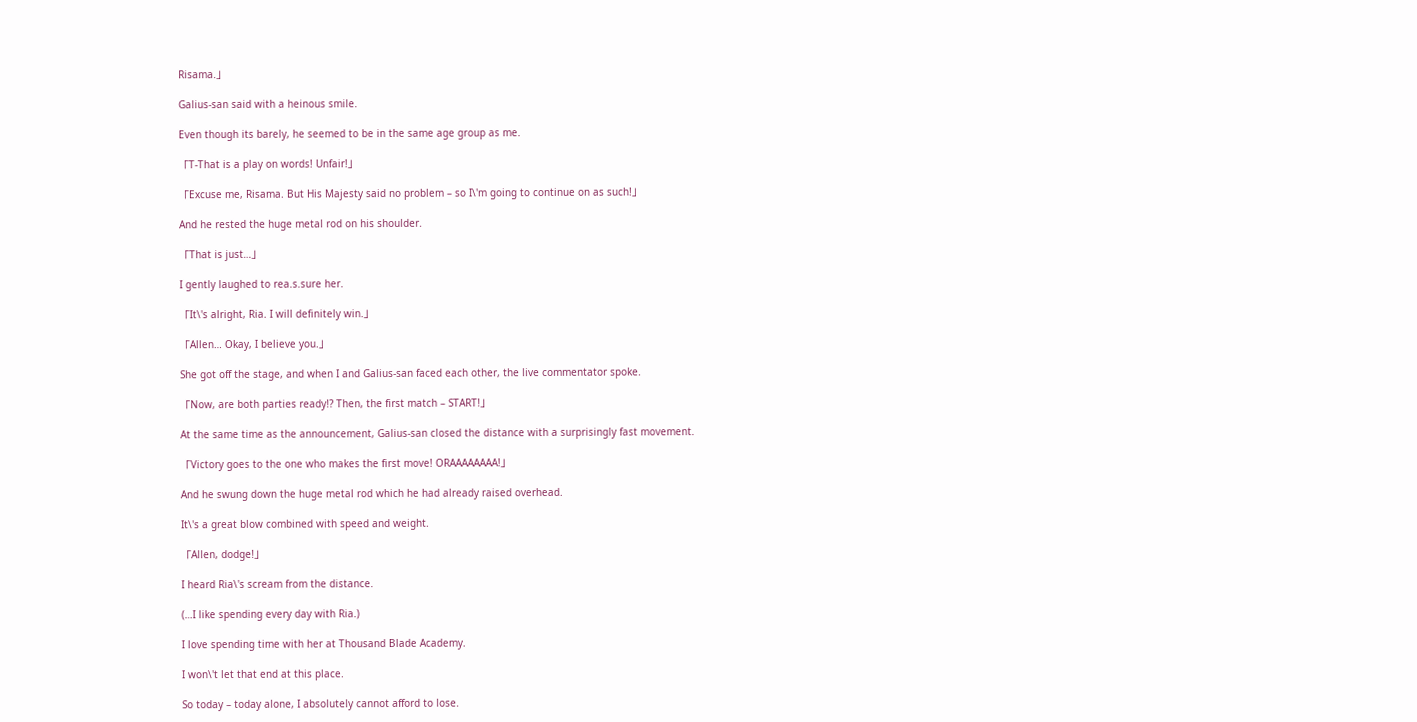Risama.」

Galius-san said with a heinous smile.

Even though its barely, he seemed to be in the same age group as me.

「T-That is a play on words! Unfair!」

「Excuse me, Risama. But His Majesty said no problem – so I\'m going to continue on as such!」

And he rested the huge metal rod on his shoulder.

「That is just…」

I gently laughed to rea.s.sure her.

「It\'s alright, Ria. I will definitely win.」

「Allen… Okay, I believe you.」

She got off the stage, and when I and Galius-san faced each other, the live commentator spoke.

「Now, are both parties ready!? Then, the first match – START!」

At the same time as the announcement, Galius-san closed the distance with a surprisingly fast movement.

「Victory goes to the one who makes the first move! ORAAAAAAAA!」

And he swung down the huge metal rod which he had already raised overhead.

It\'s a great blow combined with speed and weight.

「Allen, dodge!」

I heard Ria\'s scream from the distance.

(…I like spending every day with Ria.)

I love spending time with her at Thousand Blade Academy.

I won\'t let that end at this place.

So today – today alone, I absolutely cannot afford to lose.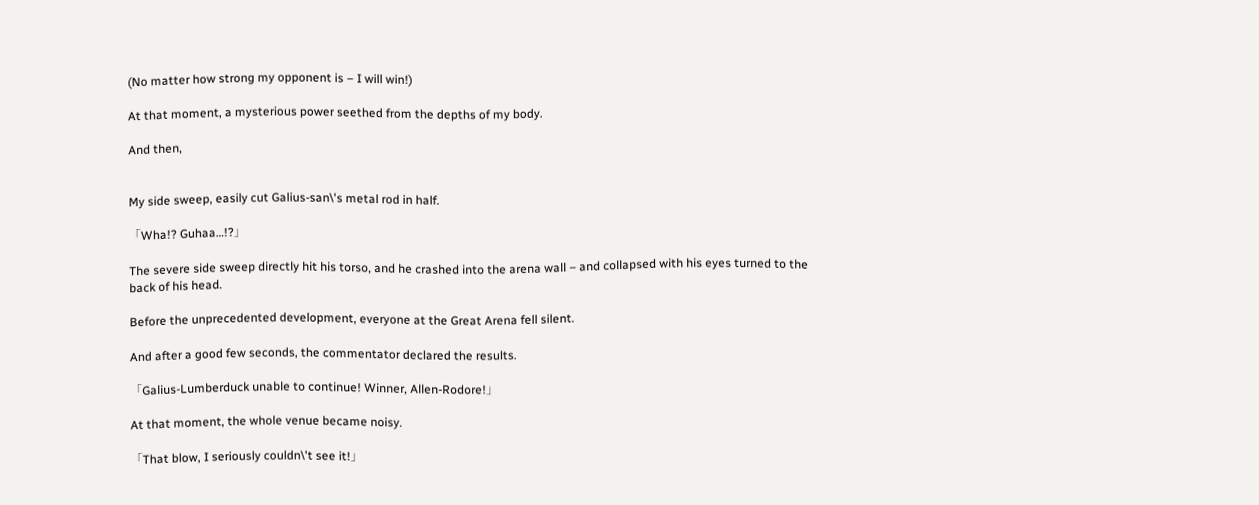(No matter how strong my opponent is – I will win!)

At that moment, a mysterious power seethed from the depths of my body.

And then,


My side sweep, easily cut Galius-san\'s metal rod in half.

「Wha!? Guhaa…!?」

The severe side sweep directly hit his torso, and he crashed into the arena wall – and collapsed with his eyes turned to the back of his head.

Before the unprecedented development, everyone at the Great Arena fell silent.

And after a good few seconds, the commentator declared the results.

「Galius-Lumberduck unable to continue! Winner, Allen-Rodore!」

At that moment, the whole venue became noisy.

「That blow, I seriously couldn\'t see it!」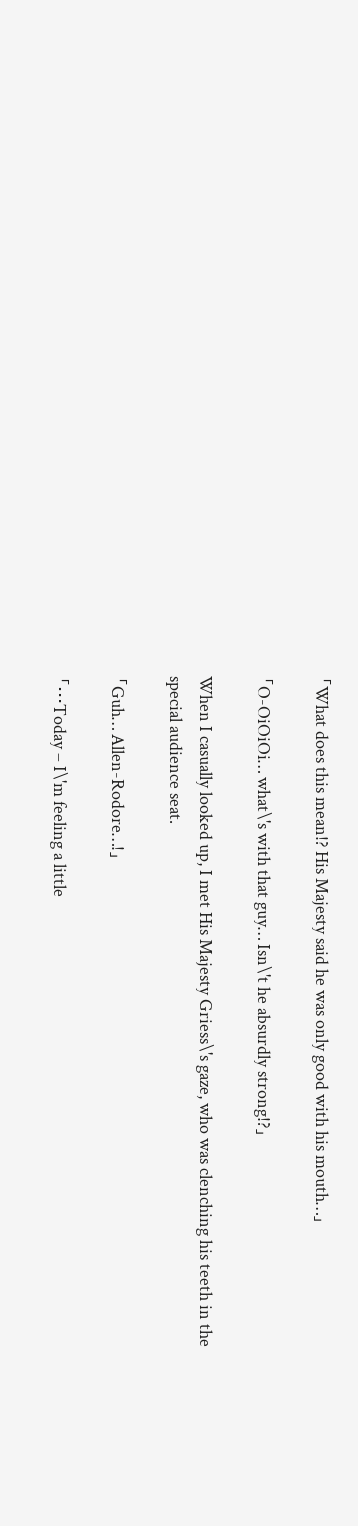「What does this mean!? His Majesty said he was only good with his mouth…」

「O-OiOiOi… what\'s with that guy… Isn\'t he absurdly strong!?」

When I casually looked up, I met His Majesty Griess\'s gaze, who was clenching his teeth in the special audience seat.

「Guh… Allen-Rodore…!」

「…Today – I\'m feeling a little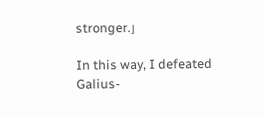stronger.」

In this way, I defeated Galius-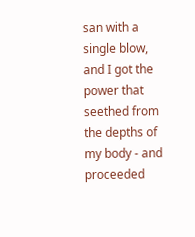san with a single blow, and I got the power that seethed from the depths of my body - and proceeded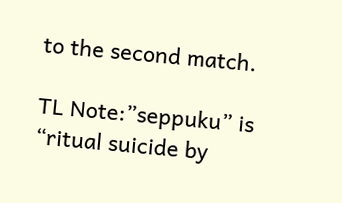to the second match.

TL Note:”seppuku” is “ritual suicide by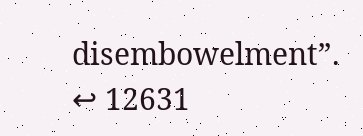disembowelment”. ↩ 12631